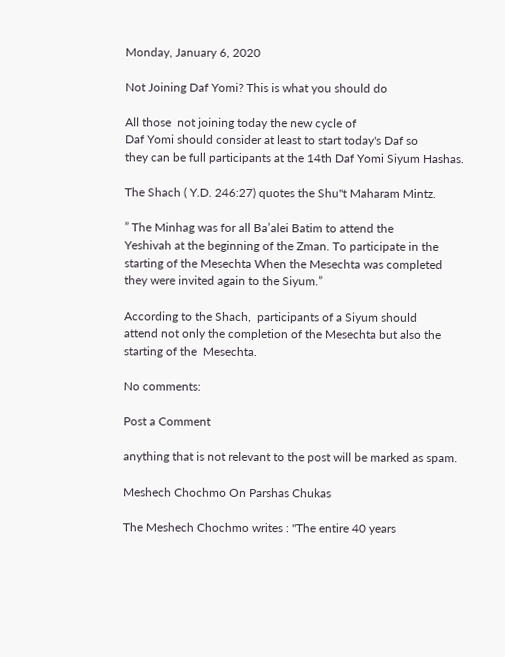Monday, January 6, 2020

Not Joining Daf Yomi? This is what you should do

All those  not joining today the new cycle of
Daf Yomi should consider at least to start today's Daf so
they can be full participants at the 14th Daf Yomi Siyum Hashas.

The Shach ( Y.D. 246:27) quotes the Shu"t Maharam Mintz.

” The Minhag was for all Ba’alei Batim to attend the
Yeshivah at the beginning of the Zman. To participate in the
starting of the Mesechta When the Mesechta was completed
they were invited again to the Siyum.”

According to the Shach,  participants of a Siyum should
attend not only the completion of the Mesechta but also the
starting of the  Mesechta.

No comments:

Post a Comment

anything that is not relevant to the post will be marked as spam.

Meshech Chochmo On Parshas Chukas

The Meshech Chochmo writes : "The entire 40 years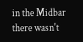in the Midbar there wasn't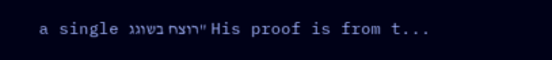a single רוצח בשוגג" His proof is from t...